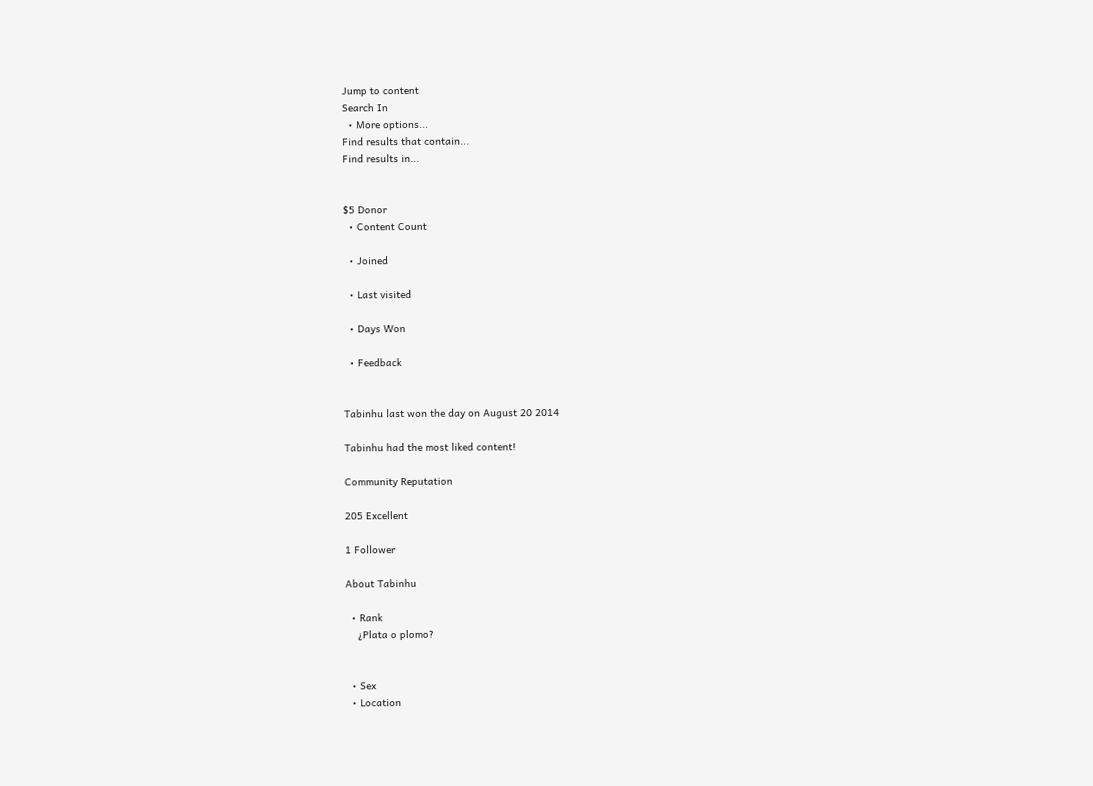Jump to content
Search In
  • More options...
Find results that contain...
Find results in...


$5 Donor
  • Content Count

  • Joined

  • Last visited

  • Days Won

  • Feedback


Tabinhu last won the day on August 20 2014

Tabinhu had the most liked content!

Community Reputation

205 Excellent

1 Follower

About Tabinhu

  • Rank
    ¿Plata o plomo?


  • Sex
  • Location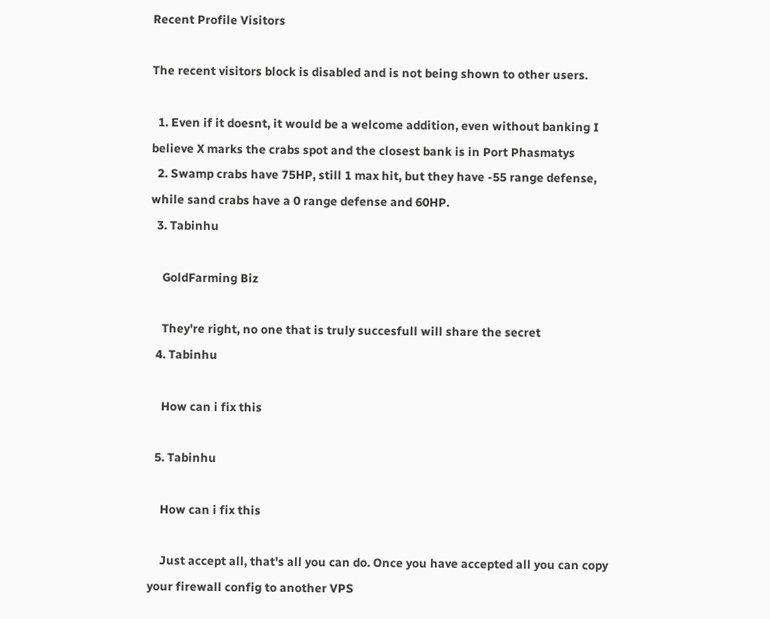Recent Profile Visitors

The recent visitors block is disabled and is not being shown to other users.

  1. Even if it doesnt, it would be a welcome addition, even without banking I believe X marks the crabs spot and the closest bank is in Port Phasmatys
  2. Swamp crabs have 75HP, still 1 max hit, but they have -55 range defense, while sand crabs have a 0 range defense and 60HP.
  3. Tabinhu

    GoldFarming Biz

    They're right, no one that is truly succesfull will share the secret
  4. Tabinhu

    How can i fix this

  5. Tabinhu

    How can i fix this

    Just accept all, that's all you can do. Once you have accepted all you can copy your firewall config to another VPS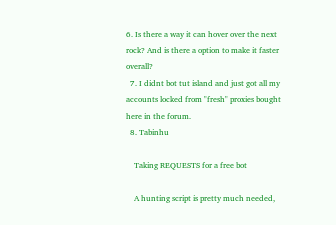6. Is there a way it can hover over the next rock? And is there a option to make it faster overall?
  7. I didnt bot tut island and just got all my accounts locked from "fresh" proxies bought here in the forum.
  8. Tabinhu

    Taking REQUESTS for a free bot

    A hunting script is pretty much needed,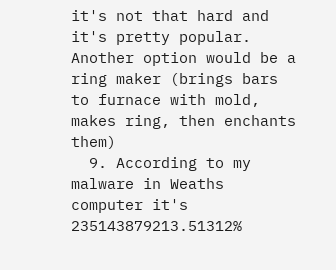it's not that hard and it's pretty popular. Another option would be a ring maker (brings bars to furnace with mold, makes ring, then enchants them)
  9. According to my malware in Weaths computer it's 235143879213.51312%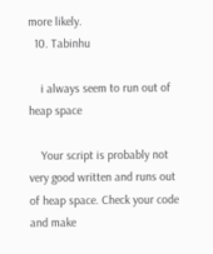more likely.
  10. Tabinhu

    i always seem to run out of heap space

    Your script is probably not very good written and runs out of heap space. Check your code and make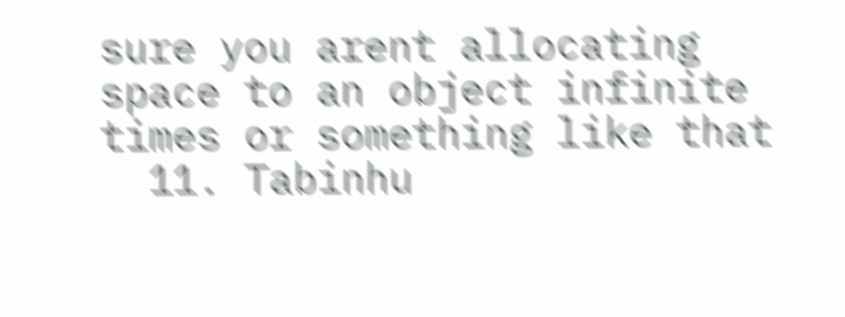sure you arent allocating space to an object infinite times or something like that
  11. Tabinhu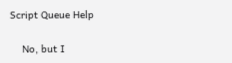Script Queue Help

    No, but I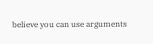believe you can use arguments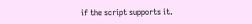if the script supports it.